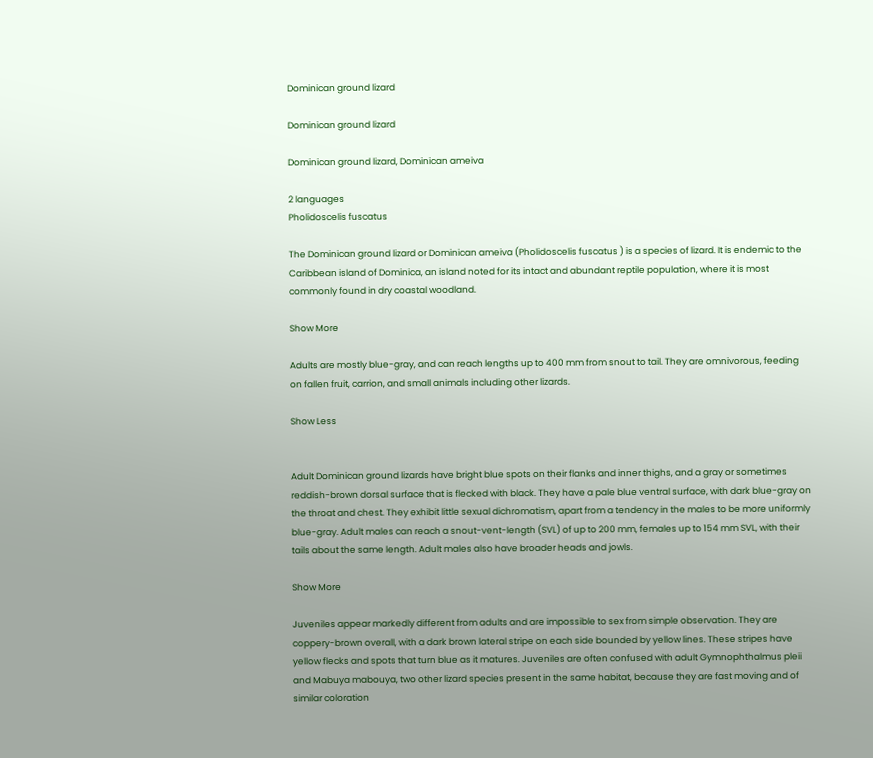Dominican ground lizard

Dominican ground lizard

Dominican ground lizard, Dominican ameiva

2 languages
Pholidoscelis fuscatus

The Dominican ground lizard or Dominican ameiva (Pholidoscelis fuscatus ) is a species of lizard. It is endemic to the Caribbean island of Dominica, an island noted for its intact and abundant reptile population, where it is most commonly found in dry coastal woodland.

Show More

Adults are mostly blue-gray, and can reach lengths up to 400 mm from snout to tail. They are omnivorous, feeding on fallen fruit, carrion, and small animals including other lizards.

Show Less


Adult Dominican ground lizards have bright blue spots on their flanks and inner thighs, and a gray or sometimes reddish-brown dorsal surface that is flecked with black. They have a pale blue ventral surface, with dark blue-gray on the throat and chest. They exhibit little sexual dichromatism, apart from a tendency in the males to be more uniformly blue-gray. Adult males can reach a snout-vent-length (SVL) of up to 200 mm, females up to 154 mm SVL, with their tails about the same length. Adult males also have broader heads and jowls.

Show More

Juveniles appear markedly different from adults and are impossible to sex from simple observation. They are coppery-brown overall, with a dark brown lateral stripe on each side bounded by yellow lines. These stripes have yellow flecks and spots that turn blue as it matures. Juveniles are often confused with adult Gymnophthalmus pleii and Mabuya mabouya, two other lizard species present in the same habitat, because they are fast moving and of similar coloration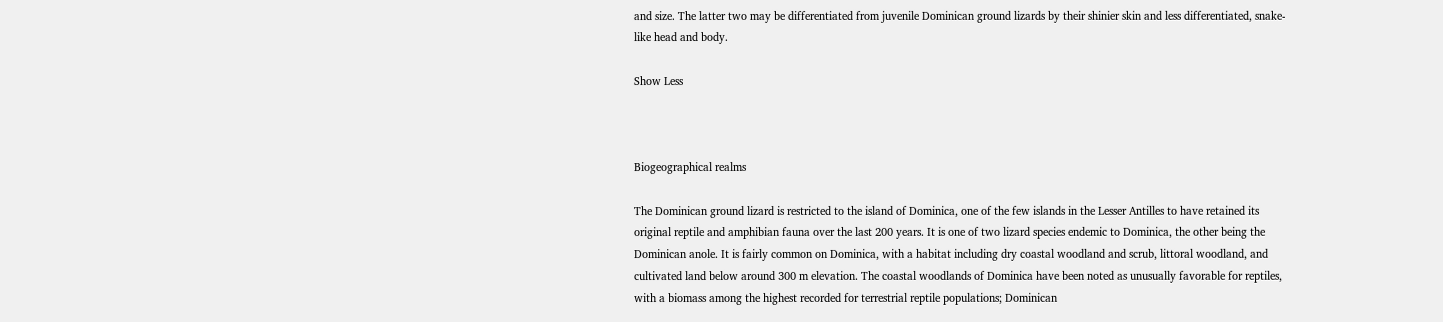and size. The latter two may be differentiated from juvenile Dominican ground lizards by their shinier skin and less differentiated, snake-like head and body.

Show Less



Biogeographical realms

The Dominican ground lizard is restricted to the island of Dominica, one of the few islands in the Lesser Antilles to have retained its original reptile and amphibian fauna over the last 200 years. It is one of two lizard species endemic to Dominica, the other being the Dominican anole. It is fairly common on Dominica, with a habitat including dry coastal woodland and scrub, littoral woodland, and cultivated land below around 300 m elevation. The coastal woodlands of Dominica have been noted as unusually favorable for reptiles, with a biomass among the highest recorded for terrestrial reptile populations; Dominican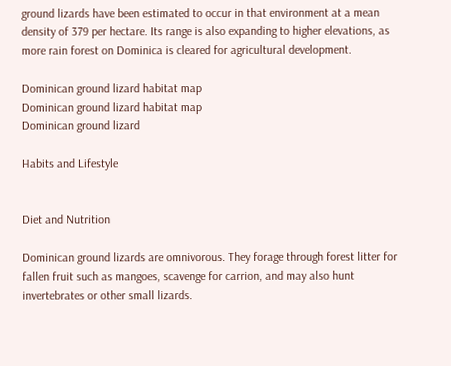ground lizards have been estimated to occur in that environment at a mean density of 379 per hectare. Its range is also expanding to higher elevations, as more rain forest on Dominica is cleared for agricultural development.

Dominican ground lizard habitat map
Dominican ground lizard habitat map
Dominican ground lizard

Habits and Lifestyle


Diet and Nutrition

Dominican ground lizards are omnivorous. They forage through forest litter for fallen fruit such as mangoes, scavenge for carrion, and may also hunt invertebrates or other small lizards.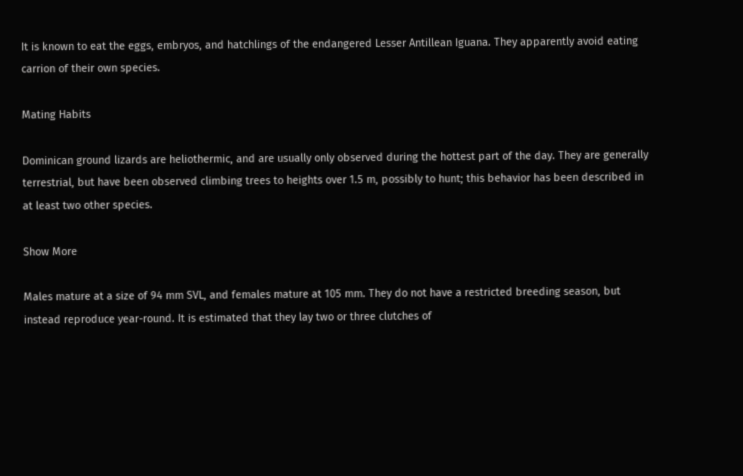It is known to eat the eggs, embryos, and hatchlings of the endangered Lesser Antillean Iguana. They apparently avoid eating carrion of their own species.

Mating Habits

Dominican ground lizards are heliothermic, and are usually only observed during the hottest part of the day. They are generally terrestrial, but have been observed climbing trees to heights over 1.5 m, possibly to hunt; this behavior has been described in at least two other species.

Show More

Males mature at a size of 94 mm SVL, and females mature at 105 mm. They do not have a restricted breeding season, but instead reproduce year-round. It is estimated that they lay two or three clutches of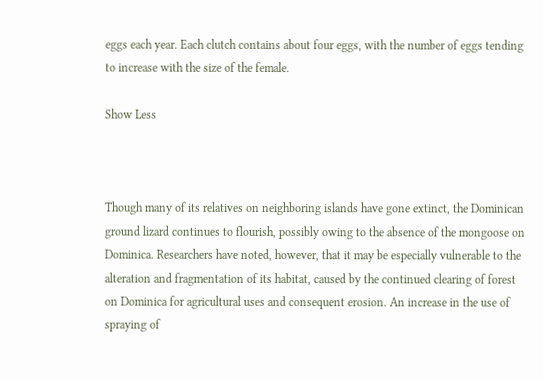eggs each year. Each clutch contains about four eggs, with the number of eggs tending to increase with the size of the female.

Show Less



Though many of its relatives on neighboring islands have gone extinct, the Dominican ground lizard continues to flourish, possibly owing to the absence of the mongoose on Dominica. Researchers have noted, however, that it may be especially vulnerable to the alteration and fragmentation of its habitat, caused by the continued clearing of forest on Dominica for agricultural uses and consequent erosion. An increase in the use of spraying of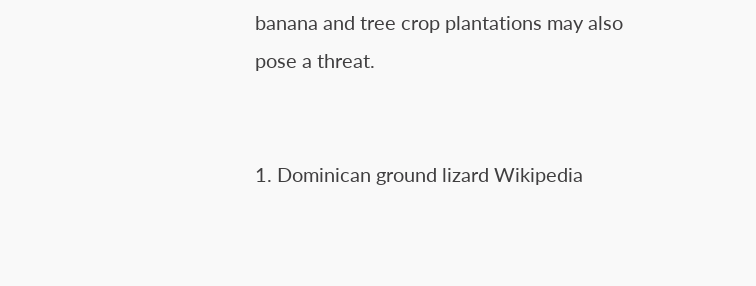banana and tree crop plantations may also pose a threat.


1. Dominican ground lizard Wikipedia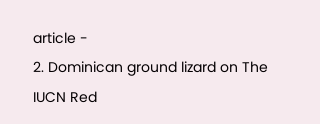article -
2. Dominican ground lizard on The IUCN Red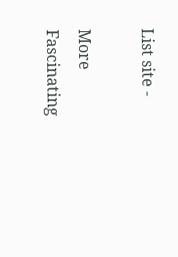List site -

More Fascinating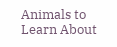Animals to Learn About